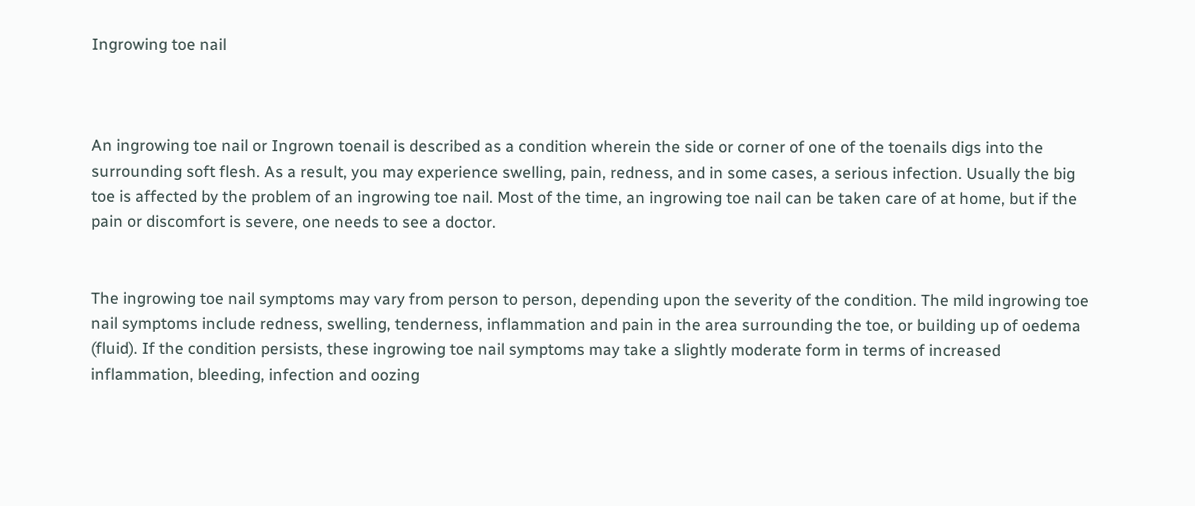Ingrowing toe nail



An ingrowing toe nail or Ingrown toenail is described as a condition wherein the side or corner of one of the toenails digs into the surrounding soft flesh. As a result, you may experience swelling, pain, redness, and in some cases, a serious infection. Usually the big toe is affected by the problem of an ingrowing toe nail. Most of the time, an ingrowing toe nail can be taken care of at home, but if the pain or discomfort is severe, one needs to see a doctor.


The ingrowing toe nail symptoms may vary from person to person, depending upon the severity of the condition. The mild ingrowing toe nail symptoms include redness, swelling, tenderness, inflammation and pain in the area surrounding the toe, or building up of oedema (fluid). If the condition persists, these ingrowing toe nail symptoms may take a slightly moderate form in terms of increased inflammation, bleeding, infection and oozing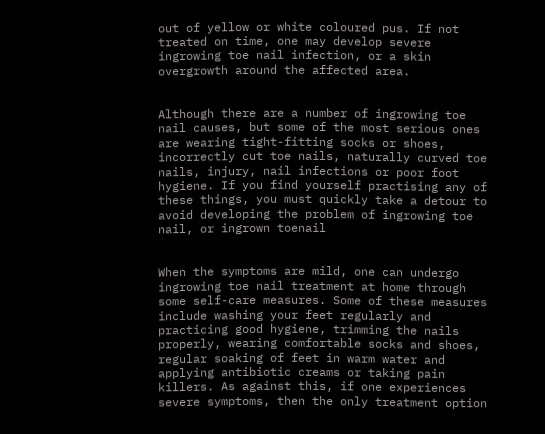out of yellow or white coloured pus. If not treated on time, one may develop severe ingrowing toe nail infection, or a skin overgrowth around the affected area.


Although there are a number of ingrowing toe nail causes, but some of the most serious ones are wearing tight-fitting socks or shoes, incorrectly cut toe nails, naturally curved toe nails, injury, nail infections or poor foot hygiene. If you find yourself practising any of these things, you must quickly take a detour to avoid developing the problem of ingrowing toe nail, or ingrown toenail


When the symptoms are mild, one can undergo ingrowing toe nail treatment at home through some self-care measures. Some of these measures include washing your feet regularly and practicing good hygiene, trimming the nails properly, wearing comfortable socks and shoes, regular soaking of feet in warm water and applying antibiotic creams or taking pain killers. As against this, if one experiences severe symptoms, then the only treatment option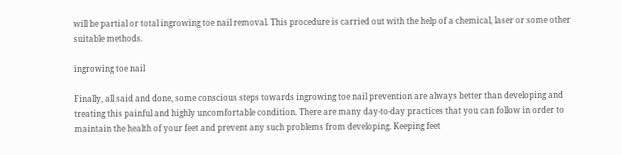will be partial or total ingrowing toe nail removal. This procedure is carried out with the help of a chemical, laser or some other suitable methods.

ingrowing toe nail

Finally, all said and done, some conscious steps towards ingrowing toe nail prevention are always better than developing and treating this painful and highly uncomfortable condition. There are many day-to-day practices that you can follow in order to maintain the health of your feet and prevent any such problems from developing. Keeping feet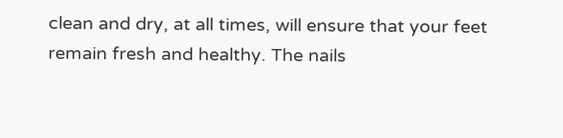clean and dry, at all times, will ensure that your feet remain fresh and healthy. The nails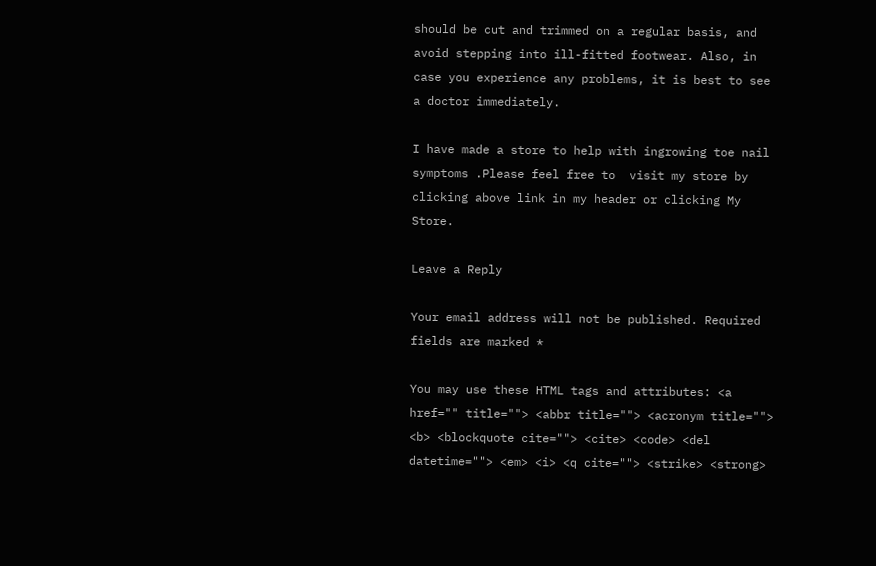should be cut and trimmed on a regular basis, and avoid stepping into ill-fitted footwear. Also, in case you experience any problems, it is best to see a doctor immediately.

I have made a store to help with ingrowing toe nail symptoms .Please feel free to  visit my store by clicking above link in my header or clicking My Store.

Leave a Reply

Your email address will not be published. Required fields are marked *

You may use these HTML tags and attributes: <a href="" title=""> <abbr title=""> <acronym title=""> <b> <blockquote cite=""> <cite> <code> <del datetime=""> <em> <i> <q cite=""> <strike> <strong>